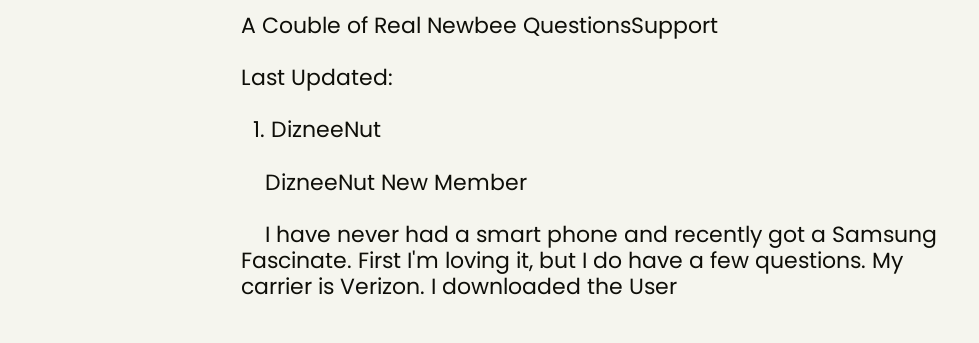A Couble of Real Newbee QuestionsSupport

Last Updated:

  1. DizneeNut

    DizneeNut New Member

    I have never had a smart phone and recently got a Samsung Fascinate. First I'm loving it, but I do have a few questions. My carrier is Verizon. I downloaded the User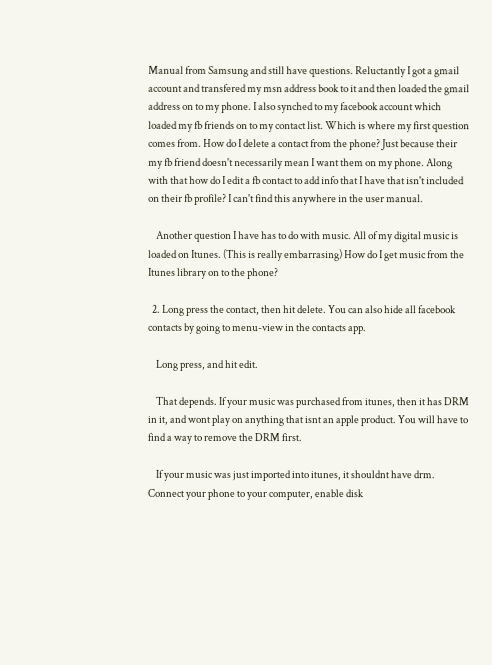Manual from Samsung and still have questions. Reluctantly I got a gmail account and transfered my msn address book to it and then loaded the gmail address on to my phone. I also synched to my facebook account which loaded my fb friends on to my contact list. Which is where my first question comes from. How do I delete a contact from the phone? Just because their my fb friend doesn't necessarily mean I want them on my phone. Along with that how do I edit a fb contact to add info that I have that isn't included on their fb profile? I can't find this anywhere in the user manual.

    Another question I have has to do with music. All of my digital music is loaded on Itunes. (This is really embarrasing) How do I get music from the Itunes library on to the phone?

  2. Long press the contact, then hit delete. You can also hide all facebook contacts by going to menu-view in the contacts app.

    Long press, and hit edit.

    That depends. If your music was purchased from itunes, then it has DRM in it, and wont play on anything that isnt an apple product. You will have to find a way to remove the DRM first.

    If your music was just imported into itunes, it shouldnt have drm. Connect your phone to your computer, enable disk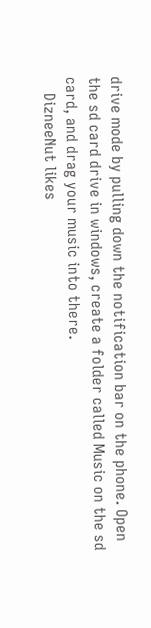drive mode by pulling down the notification bar on the phone. Open the sd card drive in windows, create a folder called Music on the sd card, and drag your music into there.
    DizneeNut likes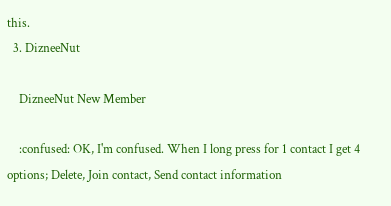this.
  3. DizneeNut

    DizneeNut New Member

    :confused: OK, I'm confused. When I long press for 1 contact I get 4 options; Delete, Join contact, Send contact information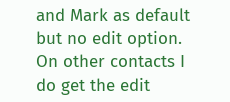and Mark as default but no edit option. On other contacts I do get the edit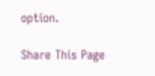option.

Share This Page